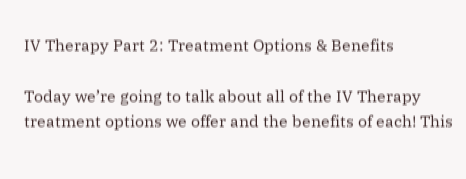IV Therapy Part 2: Treatment Options & Benefits

Today we’re going to talk about all of the IV Therapy treatment options we offer and the benefits of each! This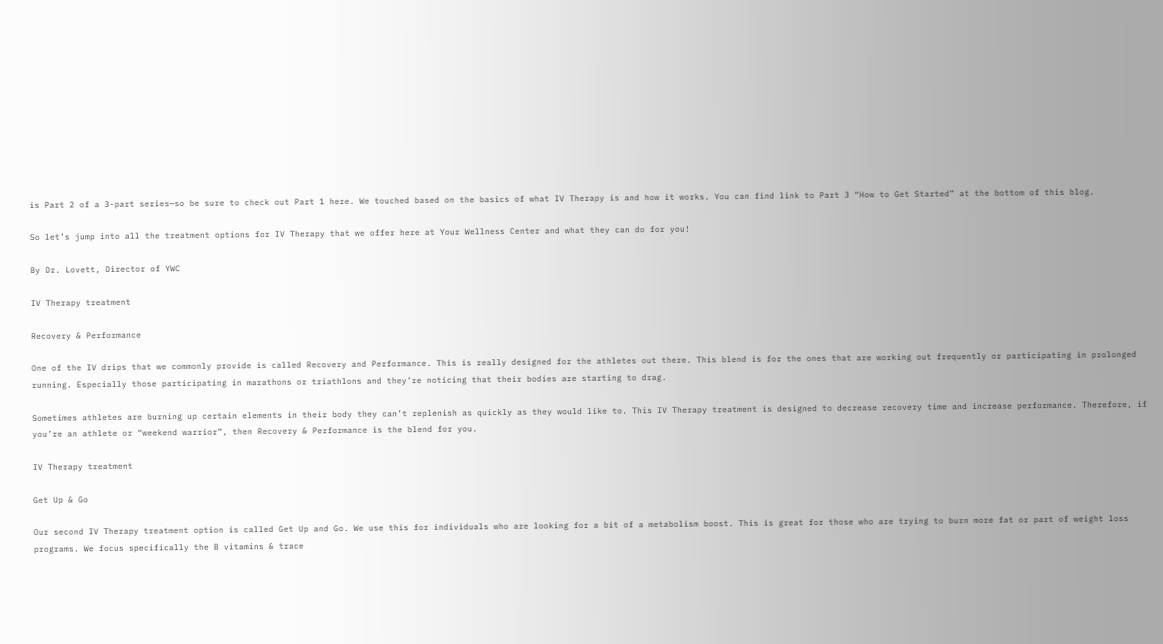is Part 2 of a 3-part series—so be sure to check out Part 1 here. We touched based on the basics of what IV Therapy is and how it works. You can find link to Part 3 “How to Get Started” at the bottom of this blog.

So let’s jump into all the treatment options for IV Therapy that we offer here at Your Wellness Center and what they can do for you!

By Dr. Lovett, Director of YWC

IV Therapy treatment

Recovery & Performance

One of the IV drips that we commonly provide is called Recovery and Performance. This is really designed for the athletes out there. This blend is for the ones that are working out frequently or participating in prolonged running. Especially those participating in marathons or triathlons and they’re noticing that their bodies are starting to drag.

Sometimes athletes are burning up certain elements in their body they can’t replenish as quickly as they would like to. This IV Therapy treatment is designed to decrease recovery time and increase performance. Therefore, if you’re an athlete or “weekend warrior”, then Recovery & Performance is the blend for you.

IV Therapy treatment

Get Up & Go

Our second IV Therapy treatment option is called Get Up and Go. We use this for individuals who are looking for a bit of a metabolism boost. This is great for those who are trying to burn more fat or part of weight loss programs. We focus specifically the B vitamins & trace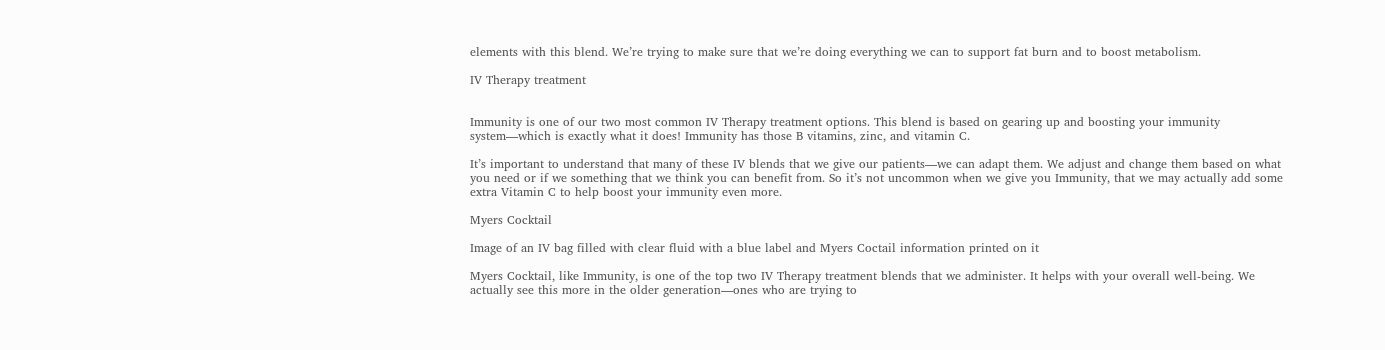elements with this blend. We’re trying to make sure that we’re doing everything we can to support fat burn and to boost metabolism.

IV Therapy treatment


Immunity is one of our two most common IV Therapy treatment options. This blend is based on gearing up and boosting your immunity system—which is exactly what it does! Immunity has those B vitamins, zinc, and vitamin C.

It’s important to understand that many of these IV blends that we give our patients—we can adapt them. We adjust and change them based on what you need or if we something that we think you can benefit from. So it’s not uncommon when we give you Immunity, that we may actually add some extra Vitamin C to help boost your immunity even more.

Myers Cocktail

Image of an IV bag filled with clear fluid with a blue label and Myers Coctail information printed on it

Myers Cocktail, like Immunity, is one of the top two IV Therapy treatment blends that we administer. It helps with your overall well-being. We actually see this more in the older generation—ones who are trying to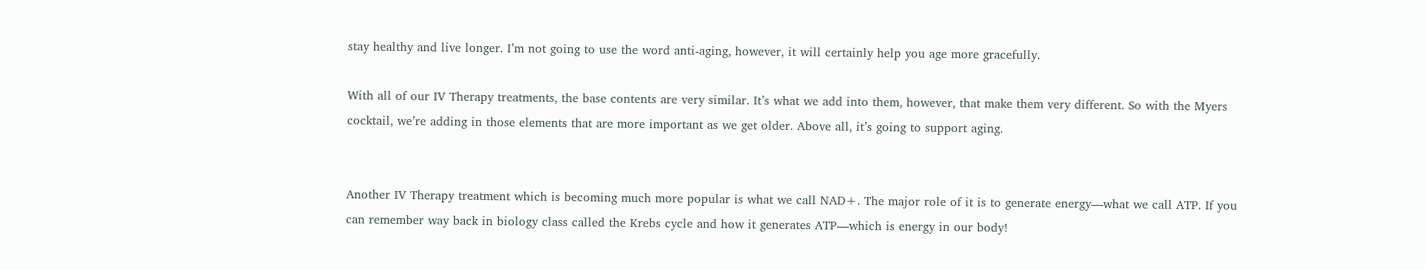stay healthy and live longer. I’m not going to use the word anti-aging, however, it will certainly help you age more gracefully.

With all of our IV Therapy treatments, the base contents are very similar. It’s what we add into them, however, that make them very different. So with the Myers cocktail, we’re adding in those elements that are more important as we get older. Above all, it’s going to support aging.


Another IV Therapy treatment which is becoming much more popular is what we call NAD+. The major role of it is to generate energy—what we call ATP. If you can remember way back in biology class called the Krebs cycle and how it generates ATP—which is energy in our body!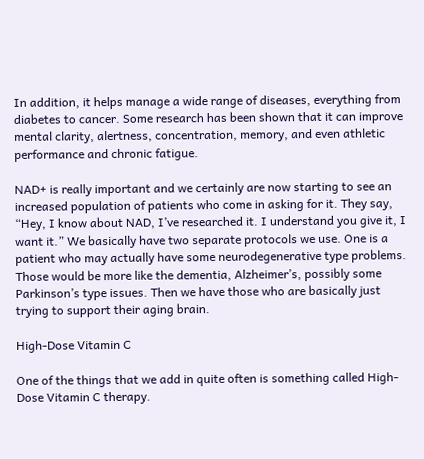In addition, it helps manage a wide range of diseases, everything from diabetes to cancer. Some research has been shown that it can improve mental clarity, alertness, concentration, memory, and even athletic performance and chronic fatigue.

NAD+ is really important and we certainly are now starting to see an increased population of patients who come in asking for it. They say, “Hey, I know about NAD, I’ve researched it. I understand you give it, I want it.” We basically have two separate protocols we use. One is a patient who may actually have some neurodegenerative type problems. Those would be more like the dementia, Alzheimer’s, possibly some Parkinson’s type issues. Then we have those who are basically just trying to support their aging brain.

High-Dose Vitamin C

One of the things that we add in quite often is something called High-Dose Vitamin C therapy.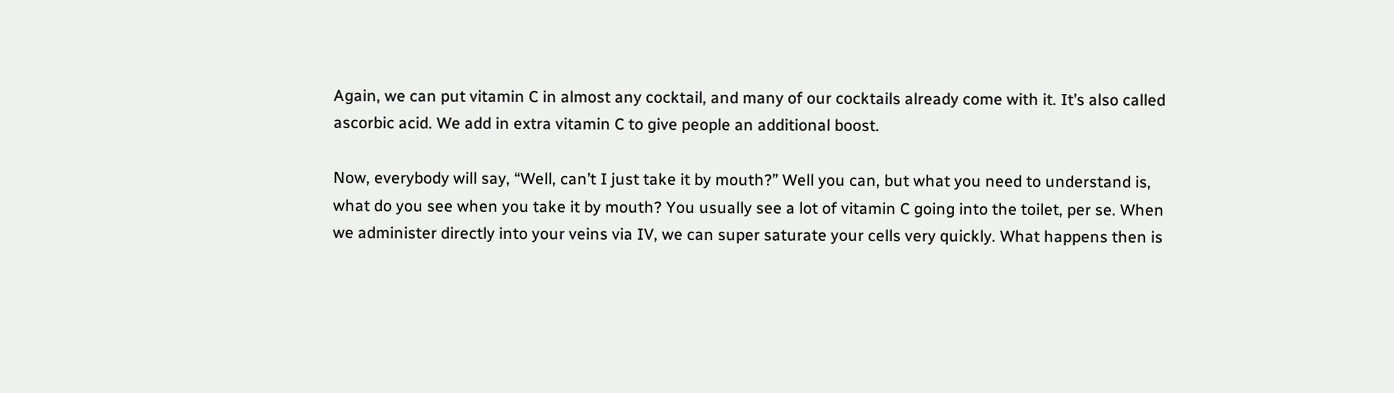Again, we can put vitamin C in almost any cocktail, and many of our cocktails already come with it. It’s also called ascorbic acid. We add in extra vitamin C to give people an additional boost.

Now, everybody will say, “Well, can’t I just take it by mouth?” Well you can, but what you need to understand is, what do you see when you take it by mouth? You usually see a lot of vitamin C going into the toilet, per se. When we administer directly into your veins via IV, we can super saturate your cells very quickly. What happens then is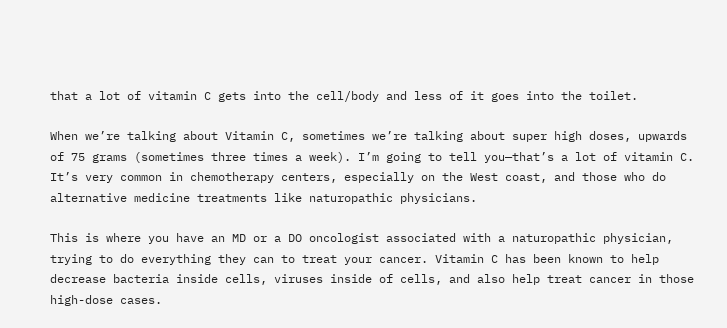that a lot of vitamin C gets into the cell/body and less of it goes into the toilet.

When we’re talking about Vitamin C, sometimes we’re talking about super high doses, upwards of 75 grams (sometimes three times a week). I’m going to tell you—that’s a lot of vitamin C. It’s very common in chemotherapy centers, especially on the West coast, and those who do alternative medicine treatments like naturopathic physicians.

This is where you have an MD or a DO oncologist associated with a naturopathic physician, trying to do everything they can to treat your cancer. Vitamin C has been known to help decrease bacteria inside cells, viruses inside of cells, and also help treat cancer in those high-dose cases.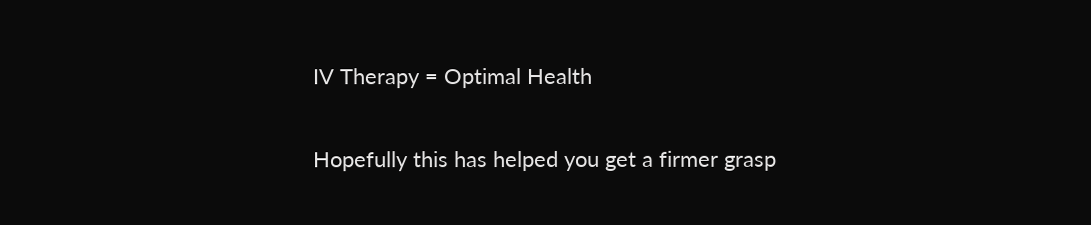IV Therapy = Optimal Health

Hopefully this has helped you get a firmer grasp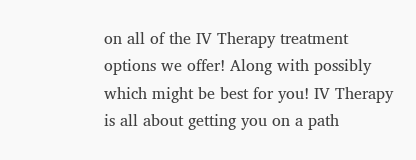on all of the IV Therapy treatment options we offer! Along with possibly which might be best for you! IV Therapy is all about getting you on a path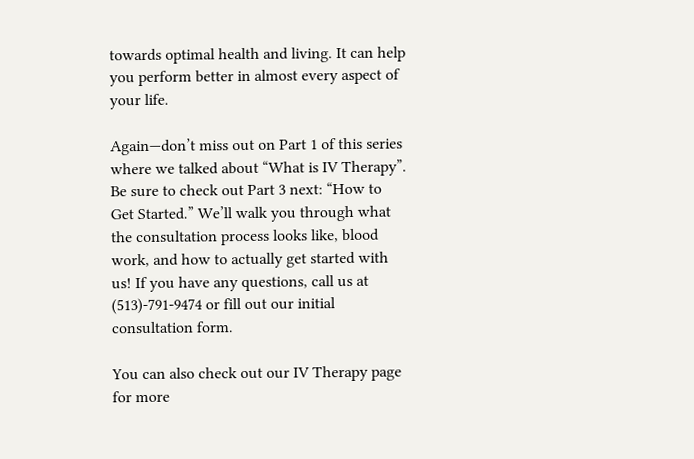towards optimal health and living. It can help you perform better in almost every aspect of your life.

Again—don’t miss out on Part 1 of this series where we talked about “What is IV Therapy”. Be sure to check out Part 3 next: “How to Get Started.” We’ll walk you through what the consultation process looks like, blood work, and how to actually get started with us! If you have any questions, call us at (513)-791-9474 or fill out our initial consultation form.

You can also check out our IV Therapy page for more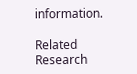information.

Related Research